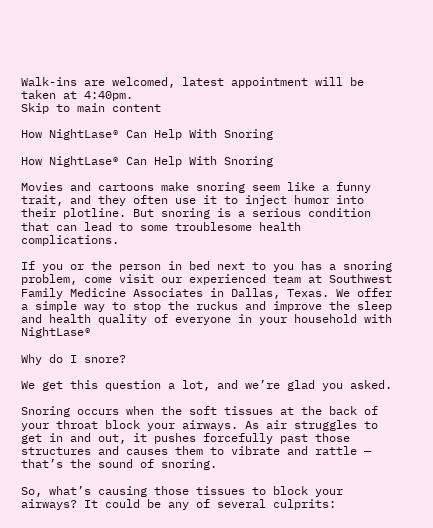Walk-ins are welcomed, latest appointment will be taken at 4:40pm.
Skip to main content

How NightLase® Can Help With Snoring

How NightLase® Can Help With Snoring

Movies and cartoons make snoring seem like a funny trait, and they often use it to inject humor into their plotline. But snoring is a serious condition that can lead to some troublesome health complications.

If you or the person in bed next to you has a snoring problem, come visit our experienced team at Southwest Family Medicine Associates in Dallas, Texas. We offer a simple way to stop the ruckus and improve the sleep and health quality of everyone in your household with NightLase®

Why do I snore?

We get this question a lot, and we’re glad you asked.

Snoring occurs when the soft tissues at the back of your throat block your airways. As air struggles to get in and out, it pushes forcefully past those structures and causes them to vibrate and rattle — that’s the sound of snoring.

So, what’s causing those tissues to block your airways? It could be any of several culprits: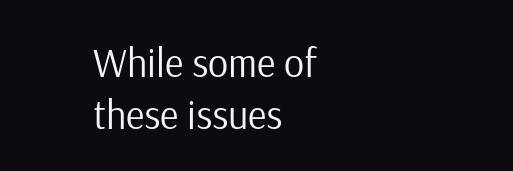While some of these issues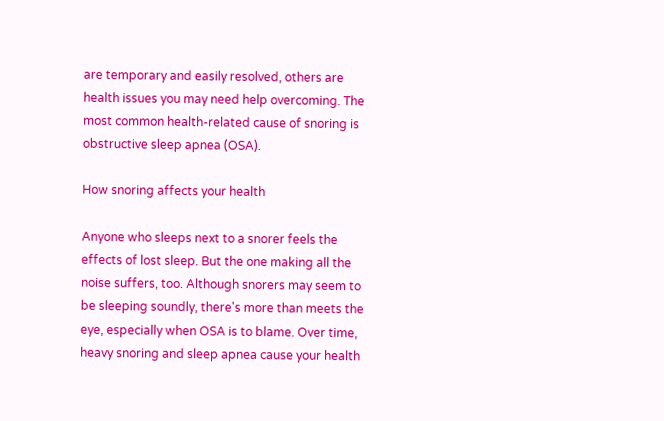are temporary and easily resolved, others are health issues you may need help overcoming. The most common health-related cause of snoring is obstructive sleep apnea (OSA).

How snoring affects your health

Anyone who sleeps next to a snorer feels the effects of lost sleep. But the one making all the noise suffers, too. Although snorers may seem to be sleeping soundly, there's more than meets the eye, especially when OSA is to blame. Over time, heavy snoring and sleep apnea cause your health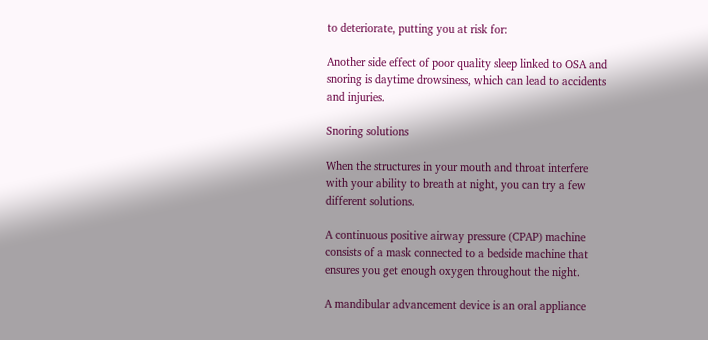to deteriorate, putting you at risk for:

Another side effect of poor quality sleep linked to OSA and snoring is daytime drowsiness, which can lead to accidents and injuries.

Snoring solutions

When the structures in your mouth and throat interfere with your ability to breath at night, you can try a few different solutions.

A continuous positive airway pressure (CPAP) machine consists of a mask connected to a bedside machine that ensures you get enough oxygen throughout the night.

A mandibular advancement device is an oral appliance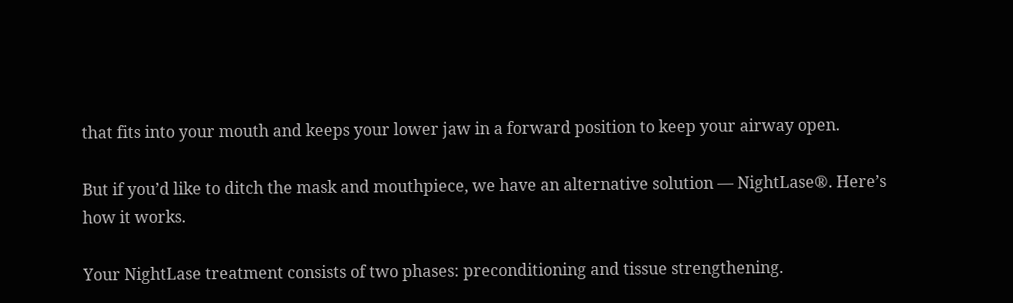that fits into your mouth and keeps your lower jaw in a forward position to keep your airway open.

But if you’d like to ditch the mask and mouthpiece, we have an alternative solution — NightLase®. Here’s how it works.

Your NightLase treatment consists of two phases: preconditioning and tissue strengthening.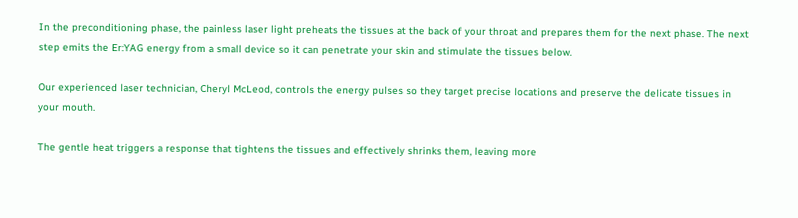In the preconditioning phase, the painless laser light preheats the tissues at the back of your throat and prepares them for the next phase. The next step emits the Er:YAG energy from a small device so it can penetrate your skin and stimulate the tissues below.

Our experienced laser technician, Cheryl McLeod, controls the energy pulses so they target precise locations and preserve the delicate tissues in your mouth.

The gentle heat triggers a response that tightens the tissues and effectively shrinks them, leaving more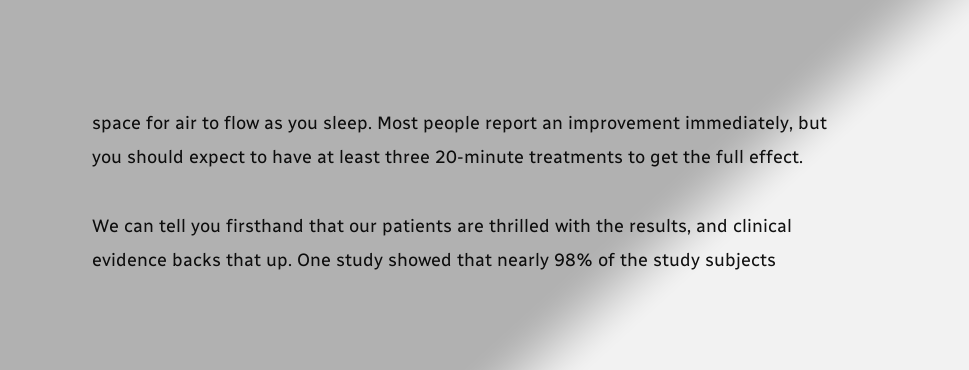space for air to flow as you sleep. Most people report an improvement immediately, but you should expect to have at least three 20-minute treatments to get the full effect.

We can tell you firsthand that our patients are thrilled with the results, and clinical evidence backs that up. One study showed that nearly 98% of the study subjects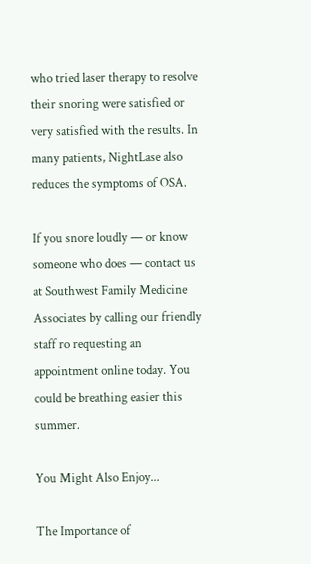who tried laser therapy to resolve their snoring were satisfied or very satisfied with the results. In many patients, NightLase also reduces the symptoms of OSA.

If you snore loudly — or know someone who does — contact us at Southwest Family Medicine Associates by calling our friendly staff ro requesting an appointment online today. You could be breathing easier this summer.

You Might Also Enjoy...

The Importance of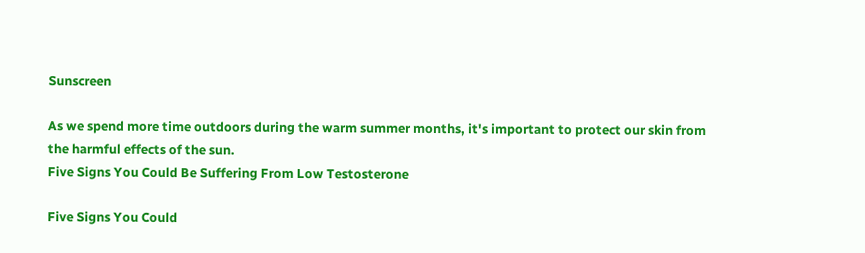Sunscreen

As we spend more time outdoors during the warm summer months, it's important to protect our skin from the harmful effects of the sun.
Five Signs You Could Be Suffering From Low Testosterone

Five Signs You Could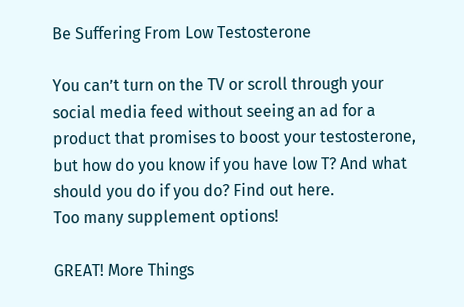Be Suffering From Low Testosterone

You can’t turn on the TV or scroll through your social media feed without seeing an ad for a product that promises to boost your testosterone, but how do you know if you have low T? And what should you do if you do? Find out here.
Too many supplement options!

GREAT! More Things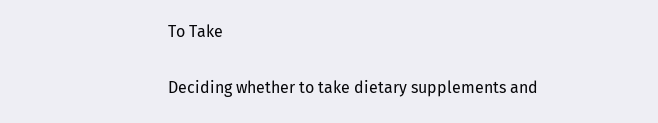To Take

Deciding whether to take dietary supplements and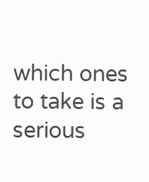which ones to take is a serious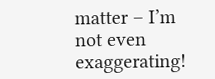matter – I’m not even exaggerating!